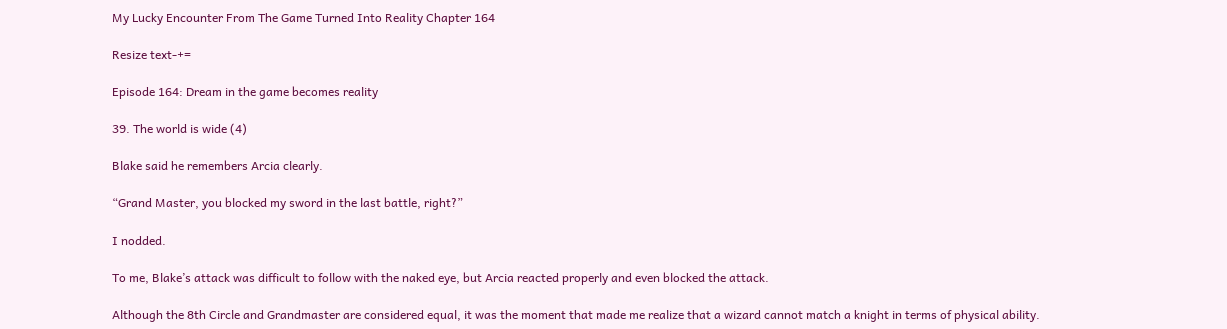My Lucky Encounter From The Game Turned Into Reality Chapter 164

Resize text-+=

Episode 164: Dream in the game becomes reality

39. The world is wide (4)

Blake said he remembers Arcia clearly.

“Grand Master, you blocked my sword in the last battle, right?”

I nodded.

To me, Blake’s attack was difficult to follow with the naked eye, but Arcia reacted properly and even blocked the attack.

Although the 8th Circle and Grandmaster are considered equal, it was the moment that made me realize that a wizard cannot match a knight in terms of physical ability.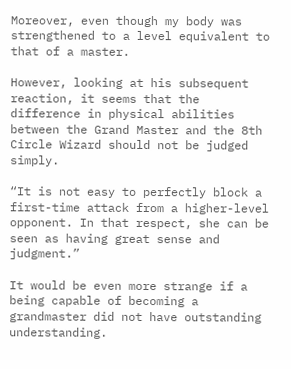Moreover, even though my body was strengthened to a level equivalent to that of a master.

However, looking at his subsequent reaction, it seems that the difference in physical abilities between the Grand Master and the 8th Circle Wizard should not be judged simply.

“It is not easy to perfectly block a first-time attack from a higher-level opponent. In that respect, she can be seen as having great sense and judgment.”

It would be even more strange if a being capable of becoming a grandmaster did not have outstanding understanding.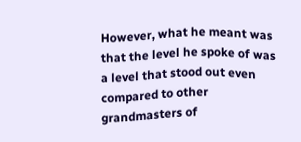However, what he meant was that the level he spoke of was a level that stood out even compared to other grandmasters of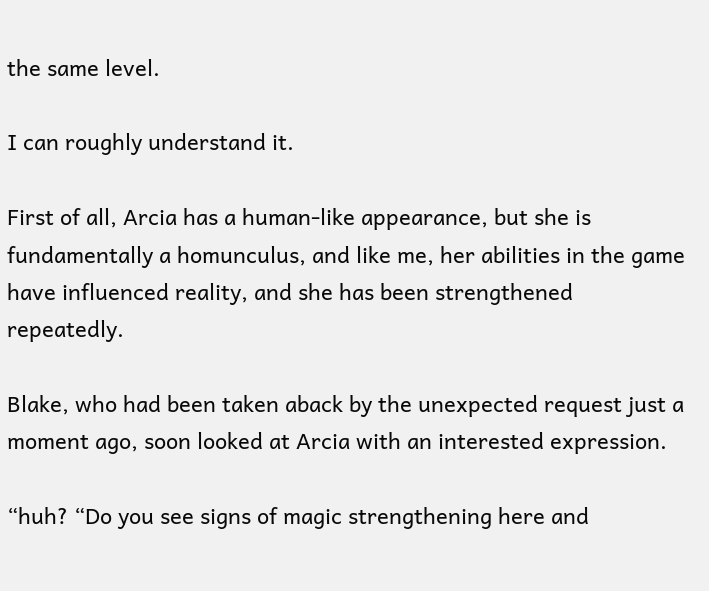the same level.

I can roughly understand it.

First of all, Arcia has a human-like appearance, but she is fundamentally a homunculus, and like me, her abilities in the game have influenced reality, and she has been strengthened repeatedly.

Blake, who had been taken aback by the unexpected request just a moment ago, soon looked at Arcia with an interested expression.

“huh? “Do you see signs of magic strengthening here and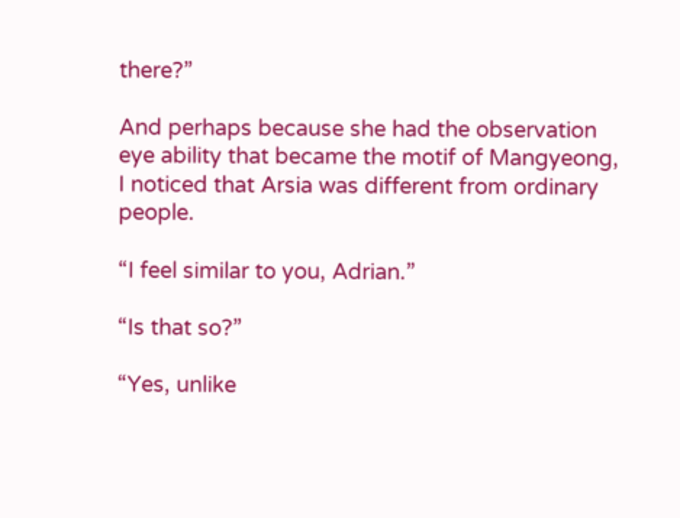there?”

And perhaps because she had the observation eye ability that became the motif of Mangyeong, I noticed that Arsia was different from ordinary people.

“I feel similar to you, Adrian.”

“Is that so?”

“Yes, unlike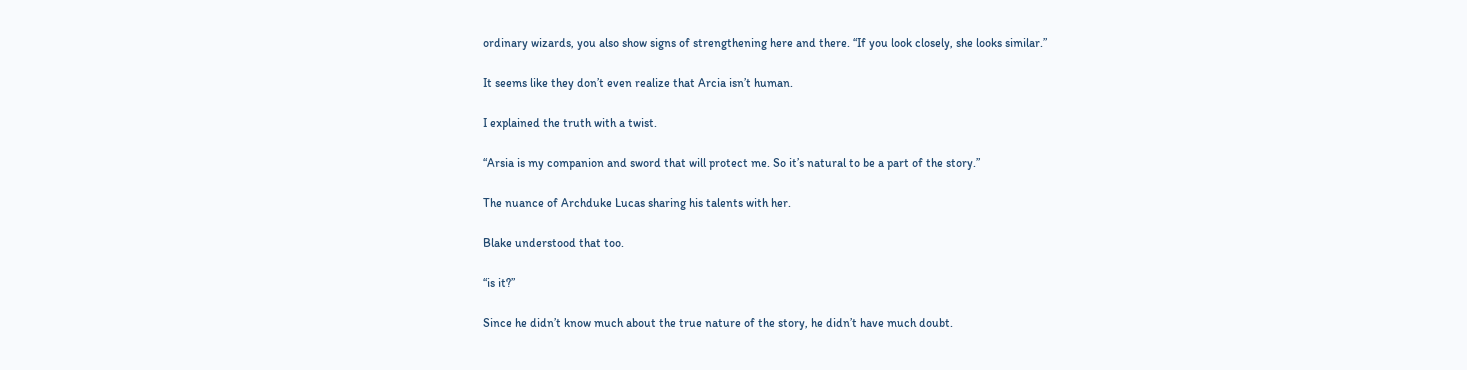ordinary wizards, you also show signs of strengthening here and there. “If you look closely, she looks similar.”

It seems like they don’t even realize that Arcia isn’t human.

I explained the truth with a twist.

“Arsia is my companion and sword that will protect me. So it’s natural to be a part of the story.”

The nuance of Archduke Lucas sharing his talents with her.

Blake understood that too.

“is it?”

Since he didn’t know much about the true nature of the story, he didn’t have much doubt.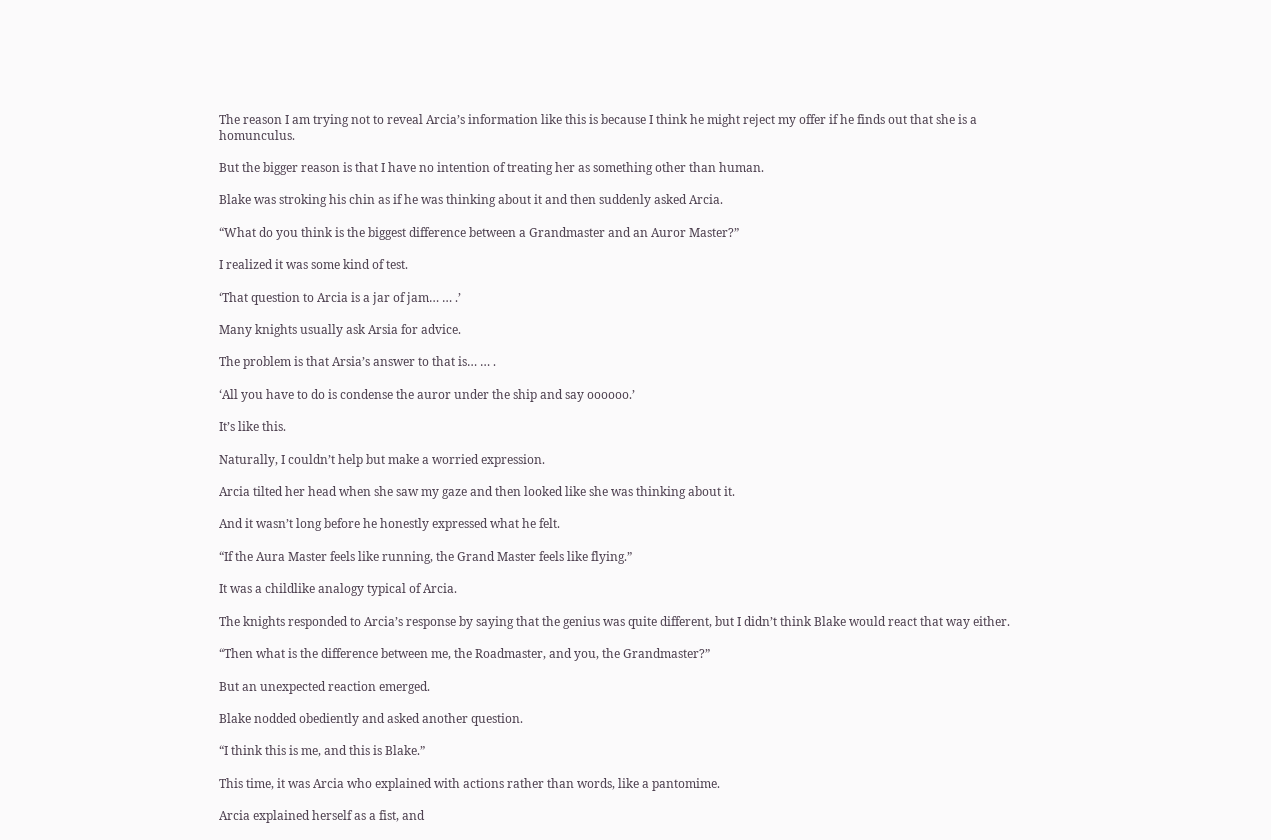The reason I am trying not to reveal Arcia’s information like this is because I think he might reject my offer if he finds out that she is a homunculus.

But the bigger reason is that I have no intention of treating her as something other than human.

Blake was stroking his chin as if he was thinking about it and then suddenly asked Arcia.

“What do you think is the biggest difference between a Grandmaster and an Auror Master?”

I realized it was some kind of test.

‘That question to Arcia is a jar of jam… … .’

Many knights usually ask Arsia for advice.

The problem is that Arsia’s answer to that is… … .

‘All you have to do is condense the auror under the ship and say oooooo.’

It’s like this.

Naturally, I couldn’t help but make a worried expression.

Arcia tilted her head when she saw my gaze and then looked like she was thinking about it.

And it wasn’t long before he honestly expressed what he felt.

“If the Aura Master feels like running, the Grand Master feels like flying.”

It was a childlike analogy typical of Arcia.

The knights responded to Arcia’s response by saying that the genius was quite different, but I didn’t think Blake would react that way either.

“Then what is the difference between me, the Roadmaster, and you, the Grandmaster?”

But an unexpected reaction emerged.

Blake nodded obediently and asked another question.

“I think this is me, and this is Blake.”

This time, it was Arcia who explained with actions rather than words, like a pantomime.

Arcia explained herself as a fist, and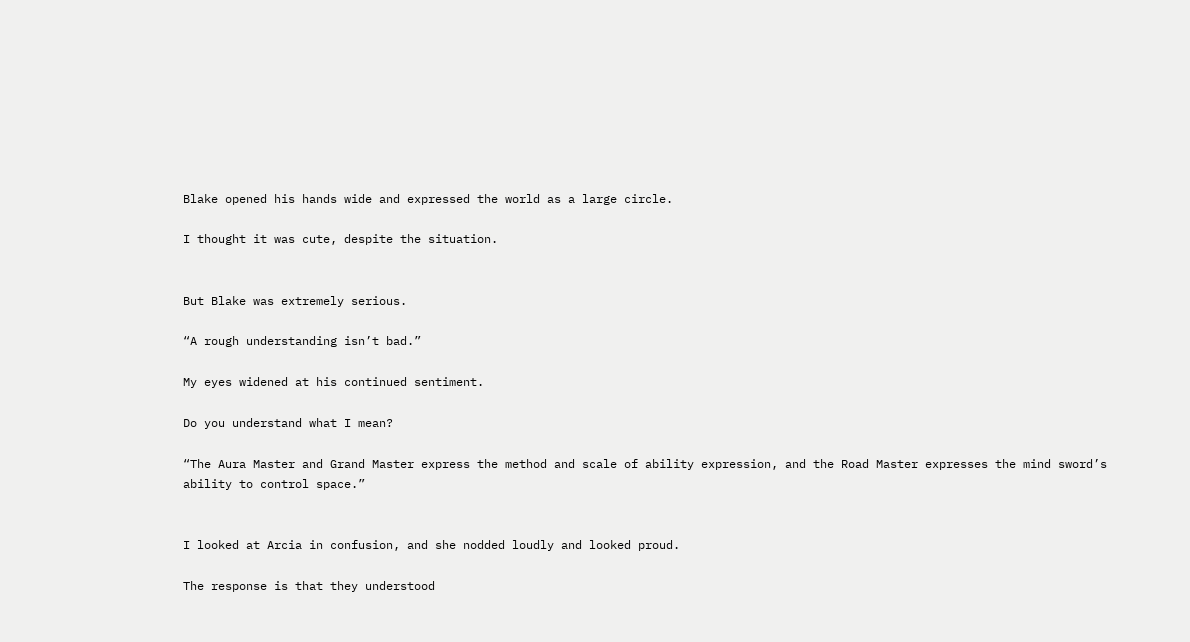Blake opened his hands wide and expressed the world as a large circle.

I thought it was cute, despite the situation.


But Blake was extremely serious.

“A rough understanding isn’t bad.”

My eyes widened at his continued sentiment.

Do you understand what I mean?

“The Aura Master and Grand Master express the method and scale of ability expression, and the Road Master expresses the mind sword’s ability to control space.”


I looked at Arcia in confusion, and she nodded loudly and looked proud.

The response is that they understood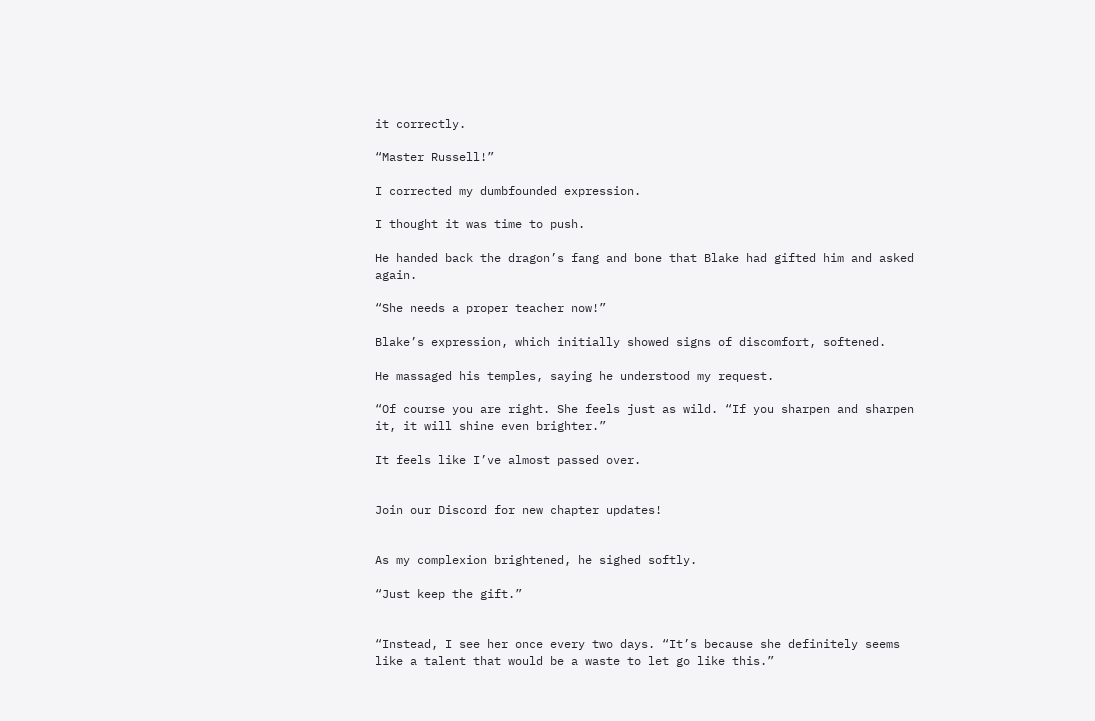it correctly.

“Master Russell!”

I corrected my dumbfounded expression.

I thought it was time to push.

He handed back the dragon’s fang and bone that Blake had gifted him and asked again.

“She needs a proper teacher now!”

Blake’s expression, which initially showed signs of discomfort, softened.

He massaged his temples, saying he understood my request.

“Of course you are right. She feels just as wild. “If you sharpen and sharpen it, it will shine even brighter.”

It feels like I’ve almost passed over.


Join our Discord for new chapter updates!


As my complexion brightened, he sighed softly.

“Just keep the gift.”


“Instead, I see her once every two days. “It’s because she definitely seems like a talent that would be a waste to let go like this.”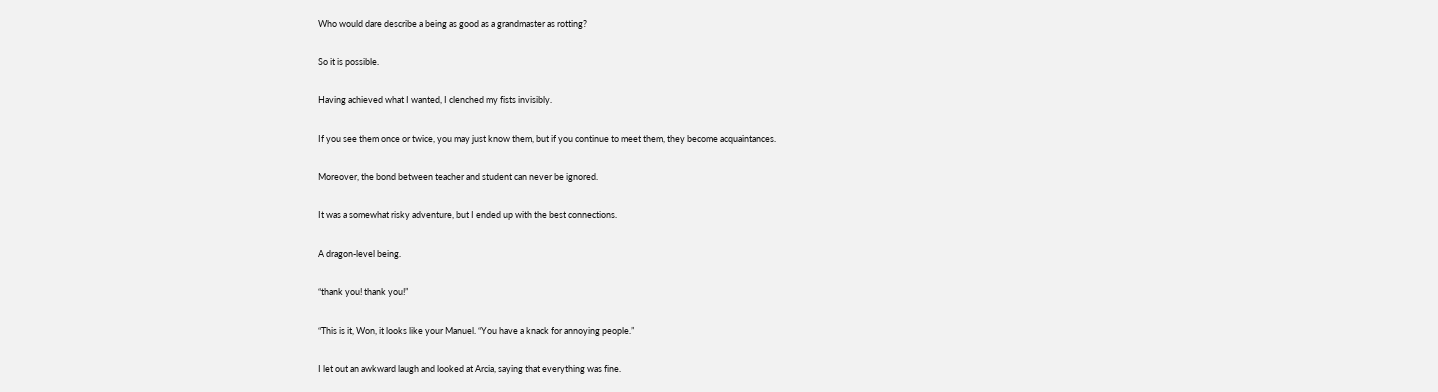Who would dare describe a being as good as a grandmaster as rotting?

So it is possible.

Having achieved what I wanted, I clenched my fists invisibly.

If you see them once or twice, you may just know them, but if you continue to meet them, they become acquaintances.

Moreover, the bond between teacher and student can never be ignored.

It was a somewhat risky adventure, but I ended up with the best connections.

A dragon-level being.

“thank you! thank you!”

“This is it, Won, it looks like your Manuel. “You have a knack for annoying people.”

I let out an awkward laugh and looked at Arcia, saying that everything was fine.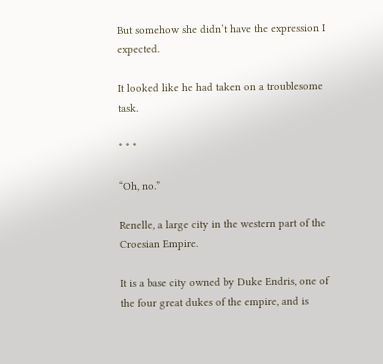But somehow she didn’t have the expression I expected.

It looked like he had taken on a troublesome task.

* * *

“Oh, no.”

Renelle, a large city in the western part of the Croesian Empire.

It is a base city owned by Duke Endris, one of the four great dukes of the empire, and is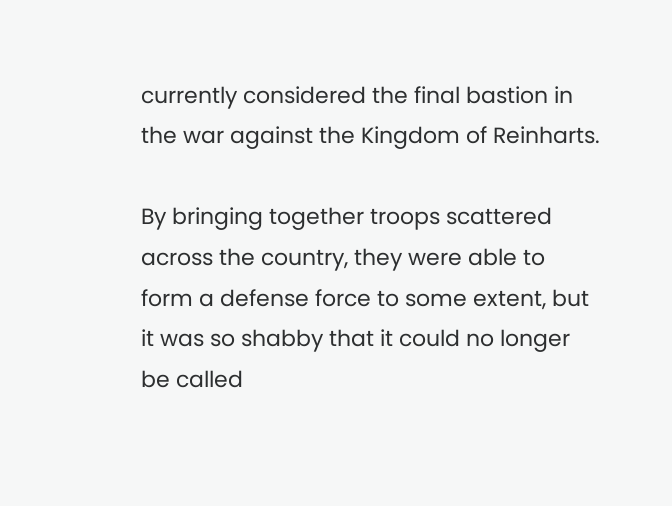currently considered the final bastion in the war against the Kingdom of Reinharts.

By bringing together troops scattered across the country, they were able to form a defense force to some extent, but it was so shabby that it could no longer be called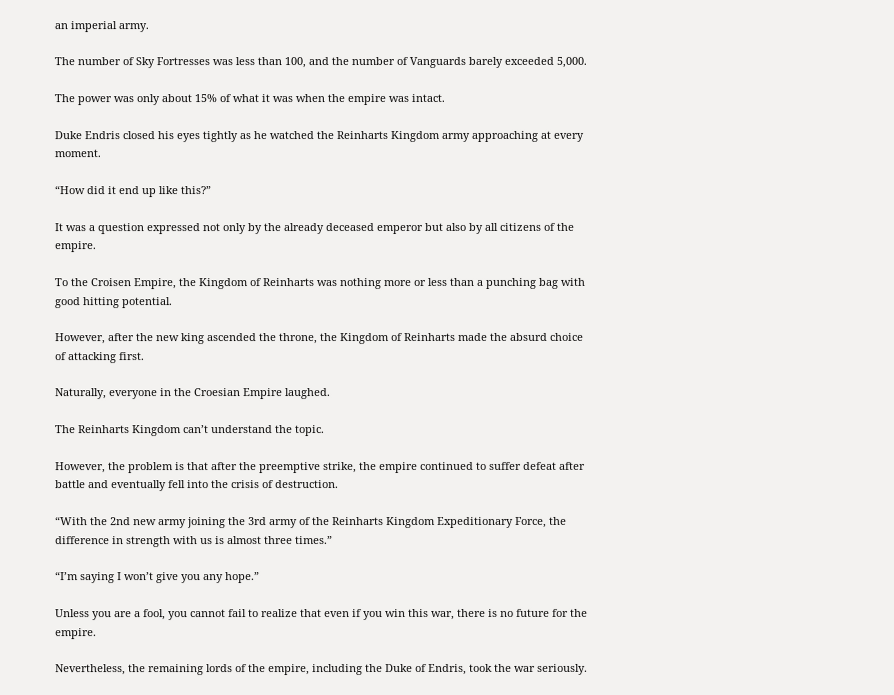an imperial army.

The number of Sky Fortresses was less than 100, and the number of Vanguards barely exceeded 5,000.

The power was only about 15% of what it was when the empire was intact.

Duke Endris closed his eyes tightly as he watched the Reinharts Kingdom army approaching at every moment.

“How did it end up like this?”

It was a question expressed not only by the already deceased emperor but also by all citizens of the empire.

To the Croisen Empire, the Kingdom of Reinharts was nothing more or less than a punching bag with good hitting potential.

However, after the new king ascended the throne, the Kingdom of Reinharts made the absurd choice of attacking first.

Naturally, everyone in the Croesian Empire laughed.

The Reinharts Kingdom can’t understand the topic.

However, the problem is that after the preemptive strike, the empire continued to suffer defeat after battle and eventually fell into the crisis of destruction.

“With the 2nd new army joining the 3rd army of the Reinharts Kingdom Expeditionary Force, the difference in strength with us is almost three times.”

“I’m saying I won’t give you any hope.”

Unless you are a fool, you cannot fail to realize that even if you win this war, there is no future for the empire.

Nevertheless, the remaining lords of the empire, including the Duke of Endris, took the war seriously.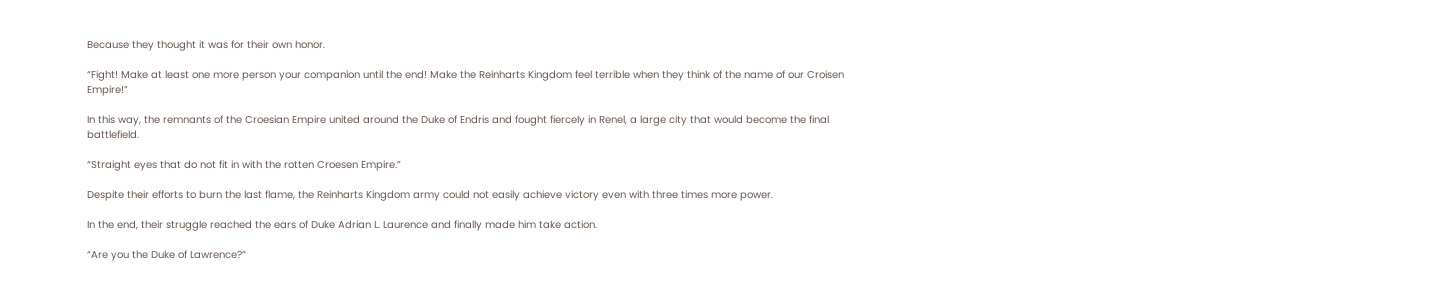Because they thought it was for their own honor.

“Fight! Make at least one more person your companion until the end! Make the Reinharts Kingdom feel terrible when they think of the name of our Croisen Empire!”

In this way, the remnants of the Croesian Empire united around the Duke of Endris and fought fiercely in Renel, a large city that would become the final battlefield.

“Straight eyes that do not fit in with the rotten Croesen Empire.”

Despite their efforts to burn the last flame, the Reinharts Kingdom army could not easily achieve victory even with three times more power.

In the end, their struggle reached the ears of Duke Adrian L. Laurence and finally made him take action.

“Are you the Duke of Lawrence?”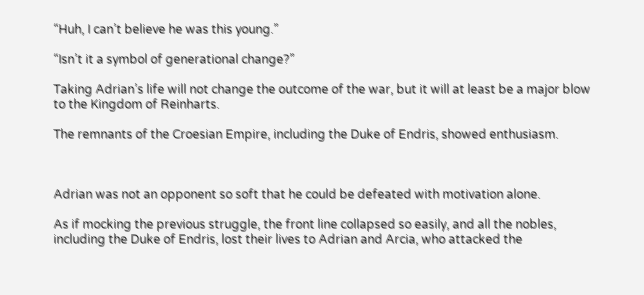“Huh, I can’t believe he was this young.”

“Isn’t it a symbol of generational change?”

Taking Adrian’s life will not change the outcome of the war, but it will at least be a major blow to the Kingdom of Reinharts.

The remnants of the Croesian Empire, including the Duke of Endris, showed enthusiasm.



Adrian was not an opponent so soft that he could be defeated with motivation alone.

As if mocking the previous struggle, the front line collapsed so easily, and all the nobles, including the Duke of Endris, lost their lives to Adrian and Arcia, who attacked the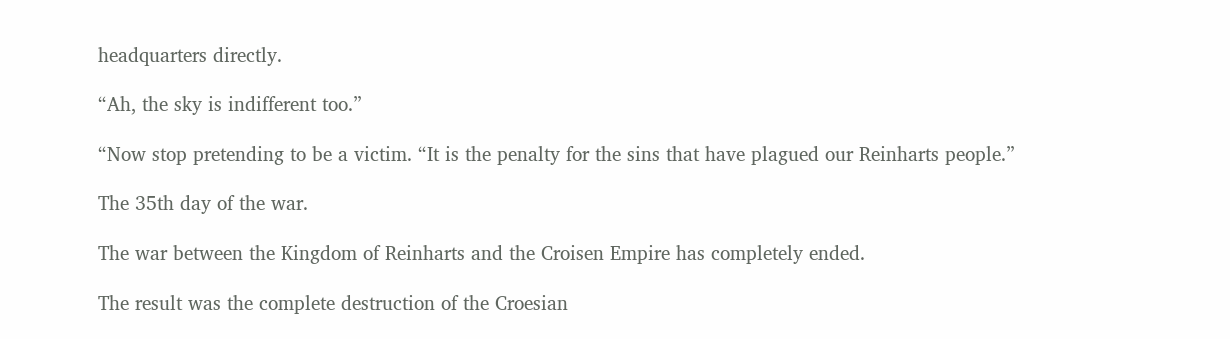headquarters directly.

“Ah, the sky is indifferent too.”

“Now stop pretending to be a victim. “It is the penalty for the sins that have plagued our Reinharts people.”

The 35th day of the war.

The war between the Kingdom of Reinharts and the Croisen Empire has completely ended.

The result was the complete destruction of the Croesian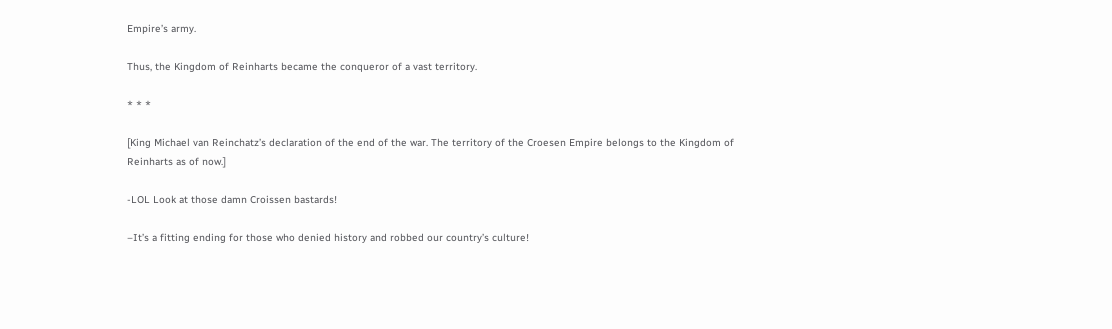Empire’s army.

Thus, the Kingdom of Reinharts became the conqueror of a vast territory.

* * *

[King Michael van Reinchatz’s declaration of the end of the war. The territory of the Croesen Empire belongs to the Kingdom of Reinharts as of now.]

-LOL Look at those damn Croissen bastards!

–It’s a fitting ending for those who denied history and robbed our country’s culture!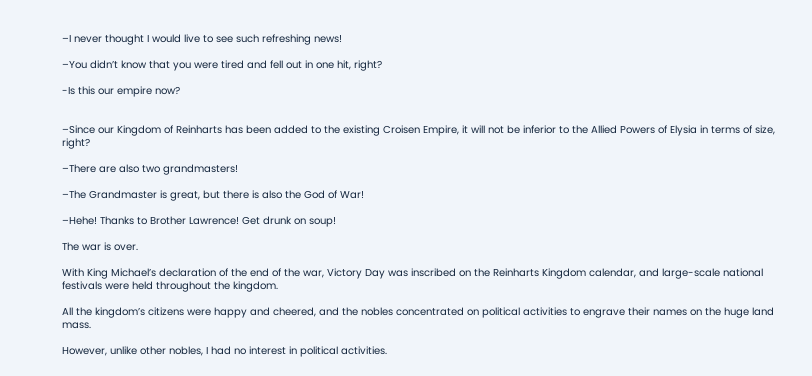–I never thought I would live to see such refreshing news!

–You didn’t know that you were tired and fell out in one hit, right?

-Is this our empire now?


–Since our Kingdom of Reinharts has been added to the existing Croisen Empire, it will not be inferior to the Allied Powers of Elysia in terms of size, right?

–There are also two grandmasters!

–The Grandmaster is great, but there is also the God of War!

–Hehe! Thanks to Brother Lawrence! Get drunk on soup!

The war is over.

With King Michael’s declaration of the end of the war, Victory Day was inscribed on the Reinharts Kingdom calendar, and large-scale national festivals were held throughout the kingdom.

All the kingdom’s citizens were happy and cheered, and the nobles concentrated on political activities to engrave their names on the huge land mass.

However, unlike other nobles, I had no interest in political activities.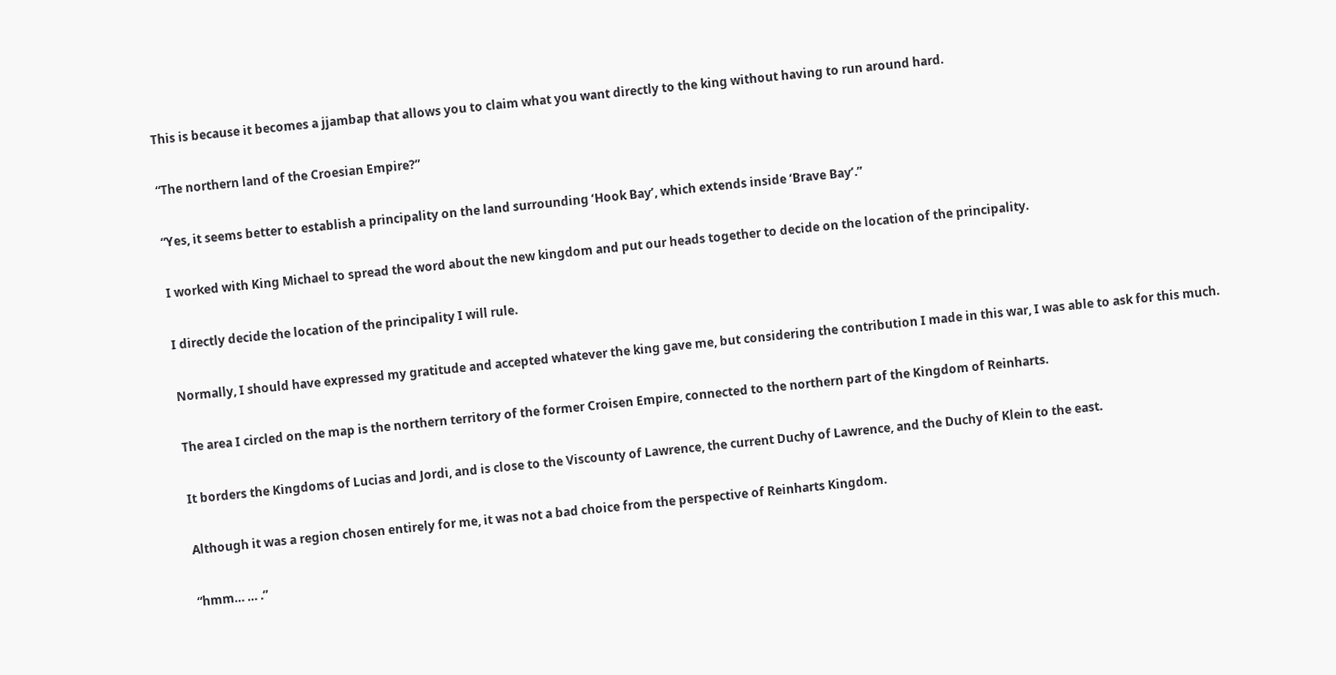This is because it becomes a jjambap that allows you to claim what you want directly to the king without having to run around hard.

“The northern land of the Croesian Empire?”

“Yes, it seems better to establish a principality on the land surrounding ‘Hook Bay’, which extends inside ‘Brave Bay’.”

I worked with King Michael to spread the word about the new kingdom and put our heads together to decide on the location of the principality.

I directly decide the location of the principality I will rule.

Normally, I should have expressed my gratitude and accepted whatever the king gave me, but considering the contribution I made in this war, I was able to ask for this much.

The area I circled on the map is the northern territory of the former Croisen Empire, connected to the northern part of the Kingdom of Reinharts.

It borders the Kingdoms of Lucias and Jordi, and is close to the Viscounty of Lawrence, the current Duchy of Lawrence, and the Duchy of Klein to the east.

Although it was a region chosen entirely for me, it was not a bad choice from the perspective of Reinharts Kingdom.

“hmm… … .”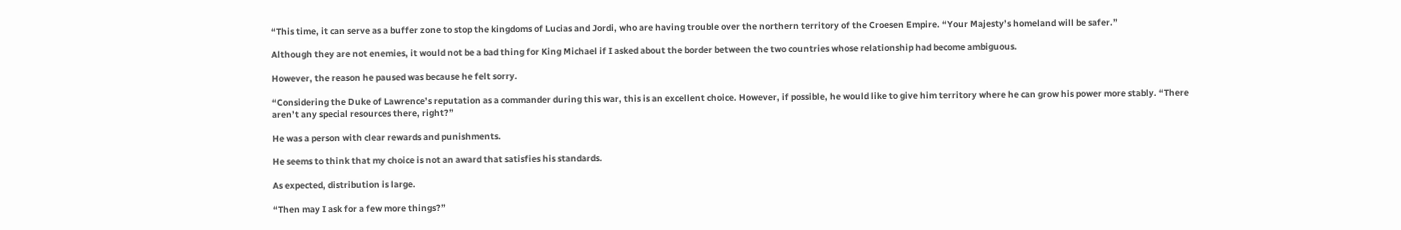“This time, it can serve as a buffer zone to stop the kingdoms of Lucias and Jordi, who are having trouble over the northern territory of the Croesen Empire. “Your Majesty’s homeland will be safer.”

Although they are not enemies, it would not be a bad thing for King Michael if I asked about the border between the two countries whose relationship had become ambiguous.

However, the reason he paused was because he felt sorry.

“Considering the Duke of Lawrence’s reputation as a commander during this war, this is an excellent choice. However, if possible, he would like to give him territory where he can grow his power more stably. “There aren’t any special resources there, right?”

He was a person with clear rewards and punishments.

He seems to think that my choice is not an award that satisfies his standards.

As expected, distribution is large.

“Then may I ask for a few more things?”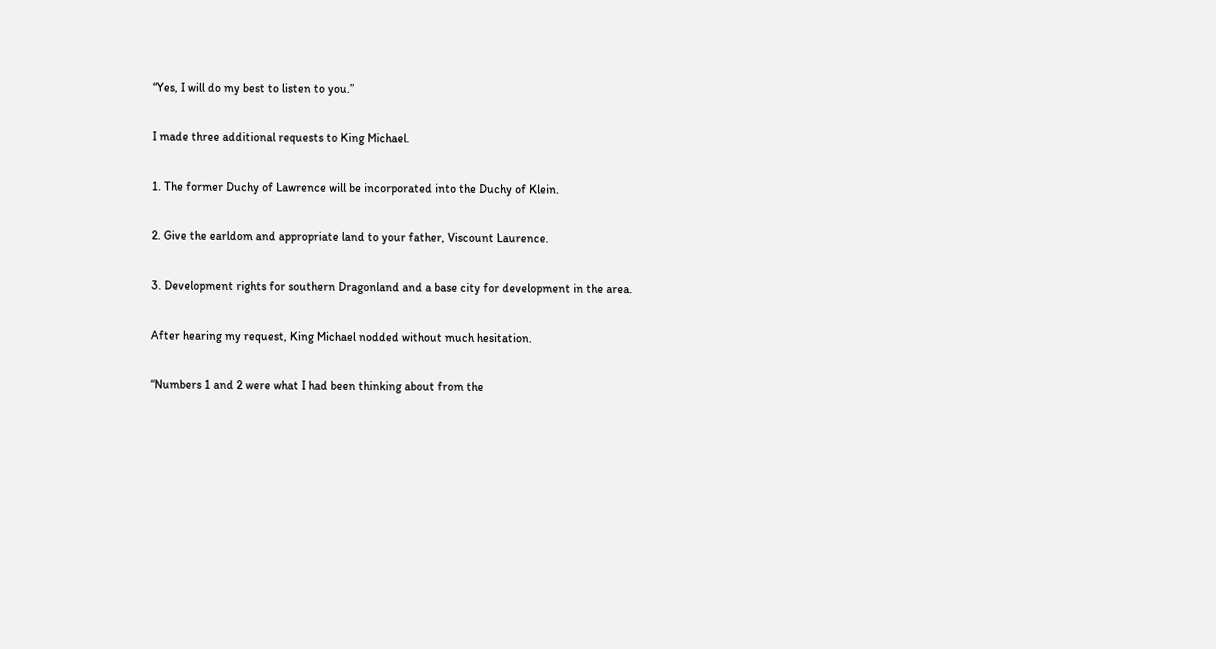“Yes, I will do my best to listen to you.”

I made three additional requests to King Michael.

1. The former Duchy of Lawrence will be incorporated into the Duchy of Klein.

2. Give the earldom and appropriate land to your father, Viscount Laurence.

3. Development rights for southern Dragonland and a base city for development in the area.

After hearing my request, King Michael nodded without much hesitation.

“Numbers 1 and 2 were what I had been thinking about from the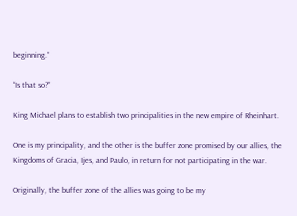beginning.”

“Is that so?”

King Michael plans to establish two principalities in the new empire of Rheinhart.

One is my principality, and the other is the buffer zone promised by our allies, the Kingdoms of Gracia, Ijes, and Paulo, in return for not participating in the war.

Originally, the buffer zone of the allies was going to be my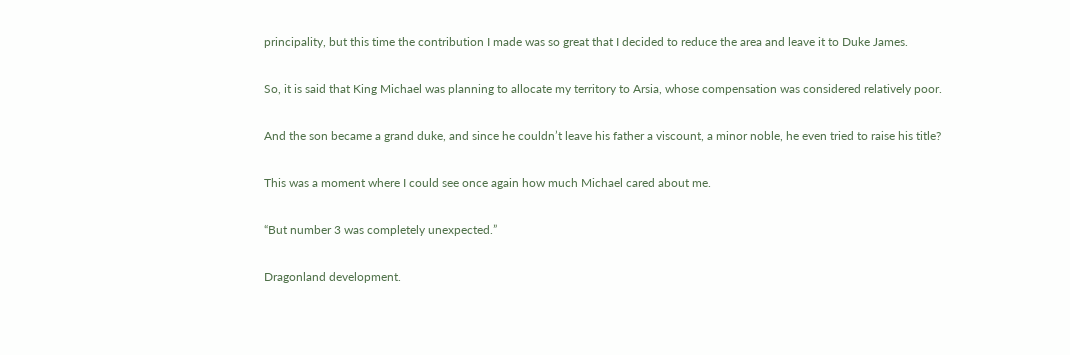principality, but this time the contribution I made was so great that I decided to reduce the area and leave it to Duke James.

So, it is said that King Michael was planning to allocate my territory to Arsia, whose compensation was considered relatively poor.

And the son became a grand duke, and since he couldn’t leave his father a viscount, a minor noble, he even tried to raise his title?

This was a moment where I could see once again how much Michael cared about me.

“But number 3 was completely unexpected.”

Dragonland development.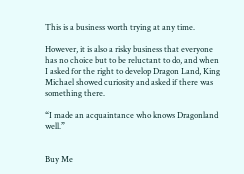This is a business worth trying at any time.

However, it is also a risky business that everyone has no choice but to be reluctant to do, and when I asked for the right to develop Dragon Land, King Michael showed curiosity and asked if there was something there.

“I made an acquaintance who knows Dragonland well.”


Buy Me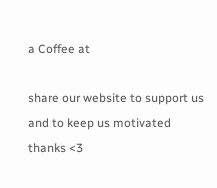a Coffee at

share our website to support us and to keep us motivated thanks <3